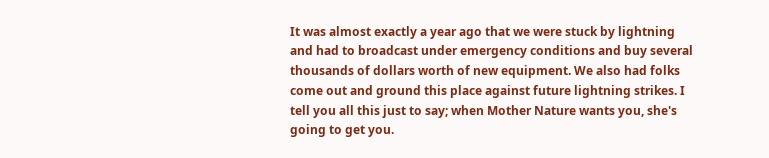It was almost exactly a year ago that we were stuck by lightning and had to broadcast under emergency conditions and buy several thousands of dollars worth of new equipment. We also had folks come out and ground this place against future lightning strikes. I tell you all this just to say; when Mother Nature wants you, she's going to get you.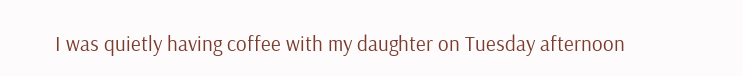I was quietly having coffee with my daughter on Tuesday afternoon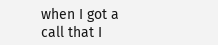when I got a call that I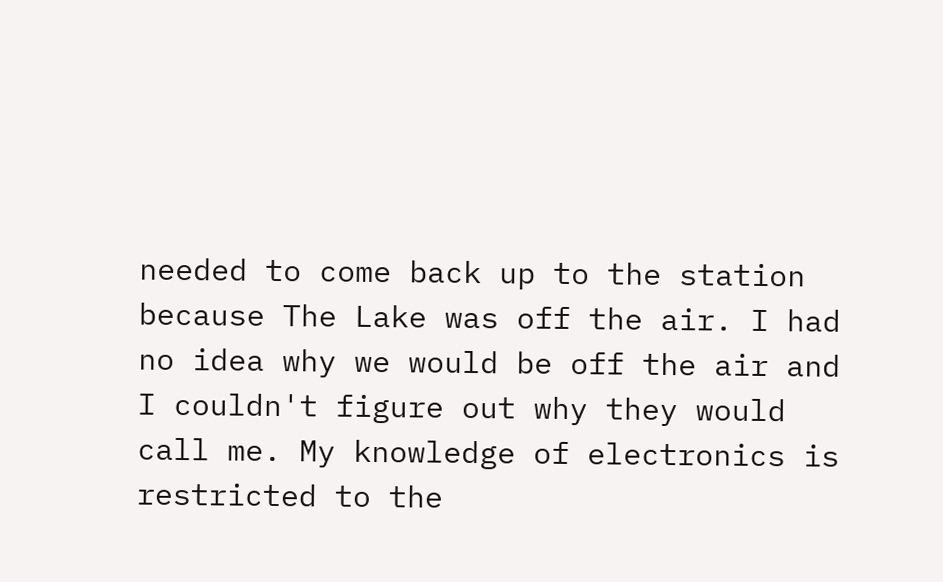needed to come back up to the station because The Lake was off the air. I had no idea why we would be off the air and I couldn't figure out why they would call me. My knowledge of electronics is restricted to the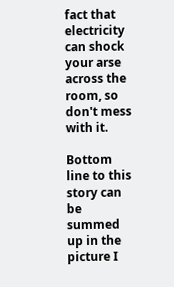fact that electricity can shock your arse across the room, so don't mess with it.

Bottom line to this story can be summed up in the picture I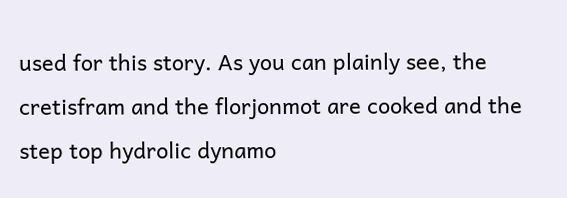used for this story. As you can plainly see, the cretisfram and the florjonmot are cooked and the step top hydrolic dynamo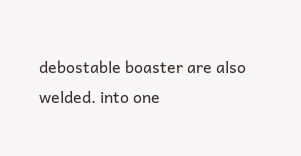debostable boaster are also welded. into one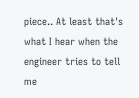piece.. At least that's what I hear when the engineer tries to tell me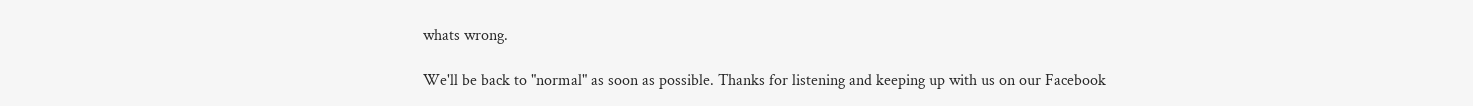whats wrong.

We'll be back to "normal" as soon as possible. Thanks for listening and keeping up with us on our Facebook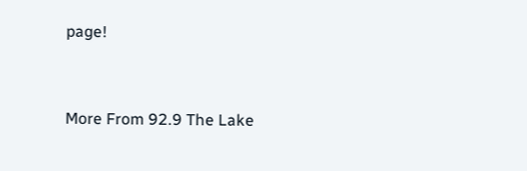page!


More From 92.9 The Lake